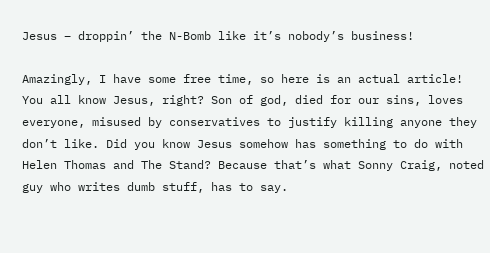Jesus – droppin’ the N-Bomb like it’s nobody’s business!

Amazingly, I have some free time, so here is an actual article! You all know Jesus, right? Son of god, died for our sins, loves everyone, misused by conservatives to justify killing anyone they don’t like. Did you know Jesus somehow has something to do with Helen Thomas and The Stand? Because that’s what Sonny Craig, noted guy who writes dumb stuff, has to say.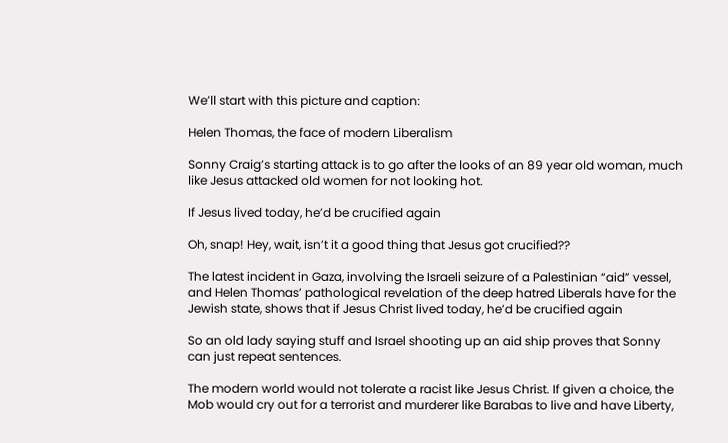We’ll start with this picture and caption:

Helen Thomas, the face of modern Liberalism

Sonny Craig’s starting attack is to go after the looks of an 89 year old woman, much like Jesus attacked old women for not looking hot.

If Jesus lived today, he’d be crucified again

Oh, snap! Hey, wait, isn’t it a good thing that Jesus got crucified??

The latest incident in Gaza, involving the Israeli seizure of a Palestinian “aid” vessel, and Helen Thomas’ pathological revelation of the deep hatred Liberals have for the Jewish state, shows that if Jesus Christ lived today, he’d be crucified again

So an old lady saying stuff and Israel shooting up an aid ship proves that Sonny can just repeat sentences.

The modern world would not tolerate a racist like Jesus Christ. If given a choice, the Mob would cry out for a terrorist and murderer like Barabas to live and have Liberty,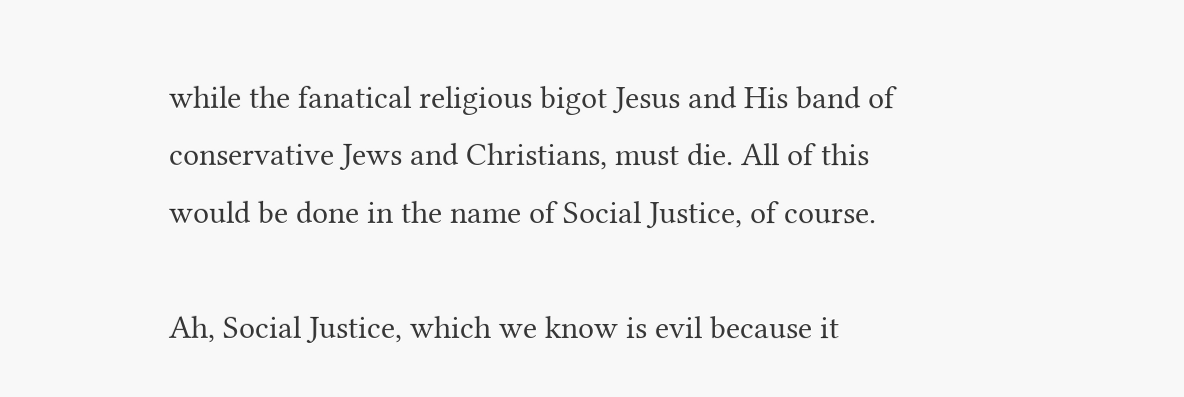while the fanatical religious bigot Jesus and His band of conservative Jews and Christians, must die. All of this would be done in the name of Social Justice, of course.

Ah, Social Justice, which we know is evil because it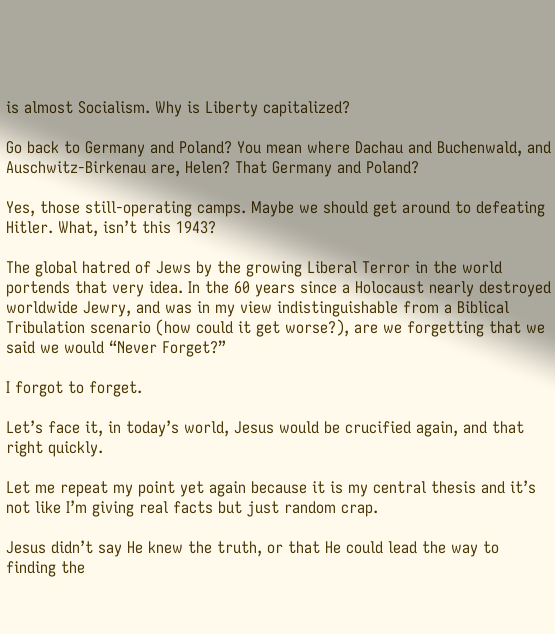is almost Socialism. Why is Liberty capitalized?

Go back to Germany and Poland? You mean where Dachau and Buchenwald, and Auschwitz-Birkenau are, Helen? That Germany and Poland?

Yes, those still-operating camps. Maybe we should get around to defeating Hitler. What, isn’t this 1943?

The global hatred of Jews by the growing Liberal Terror in the world portends that very idea. In the 60 years since a Holocaust nearly destroyed worldwide Jewry, and was in my view indistinguishable from a Biblical Tribulation scenario (how could it get worse?), are we forgetting that we said we would “Never Forget?”

I forgot to forget.

Let’s face it, in today’s world, Jesus would be crucified again, and that right quickly.

Let me repeat my point yet again because it is my central thesis and it’s not like I’m giving real facts but just random crap.

Jesus didn’t say He knew the truth, or that He could lead the way to finding the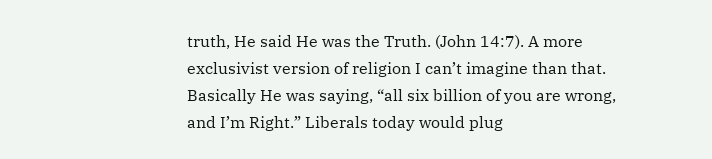truth, He said He was the Truth. (John 14:7). A more exclusivist version of religion I can’t imagine than that. Basically He was saying, “all six billion of you are wrong, and I’m Right.” Liberals today would plug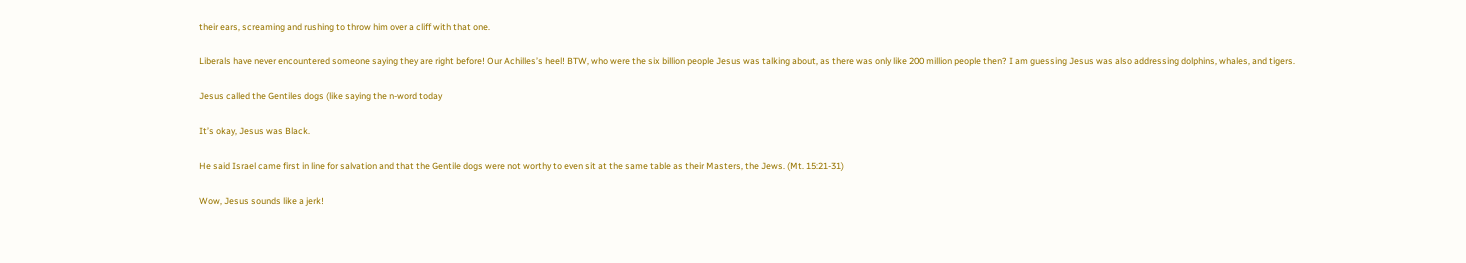their ears, screaming and rushing to throw him over a cliff with that one.

Liberals have never encountered someone saying they are right before! Our Achilles’s heel! BTW, who were the six billion people Jesus was talking about, as there was only like 200 million people then? I am guessing Jesus was also addressing dolphins, whales, and tigers.

Jesus called the Gentiles dogs (like saying the n-word today

It’s okay, Jesus was Black.

He said Israel came first in line for salvation and that the Gentile dogs were not worthy to even sit at the same table as their Masters, the Jews. (Mt. 15:21-31)

Wow, Jesus sounds like a jerk!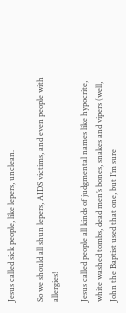Jesus called sick people, like lepers, unclean.

So we should all shun lepers, AIDS victims, and even people with allergies!

Jesus called people all kinds of judgmental names like hypocrite, white washed tombs, dead men’s bones, snakes and vipers (well, John the Baptist used that one, but I’m sure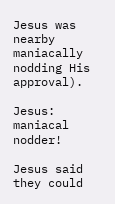Jesus was nearby maniacally nodding His approval).

Jesus: maniacal nodder!

Jesus said they could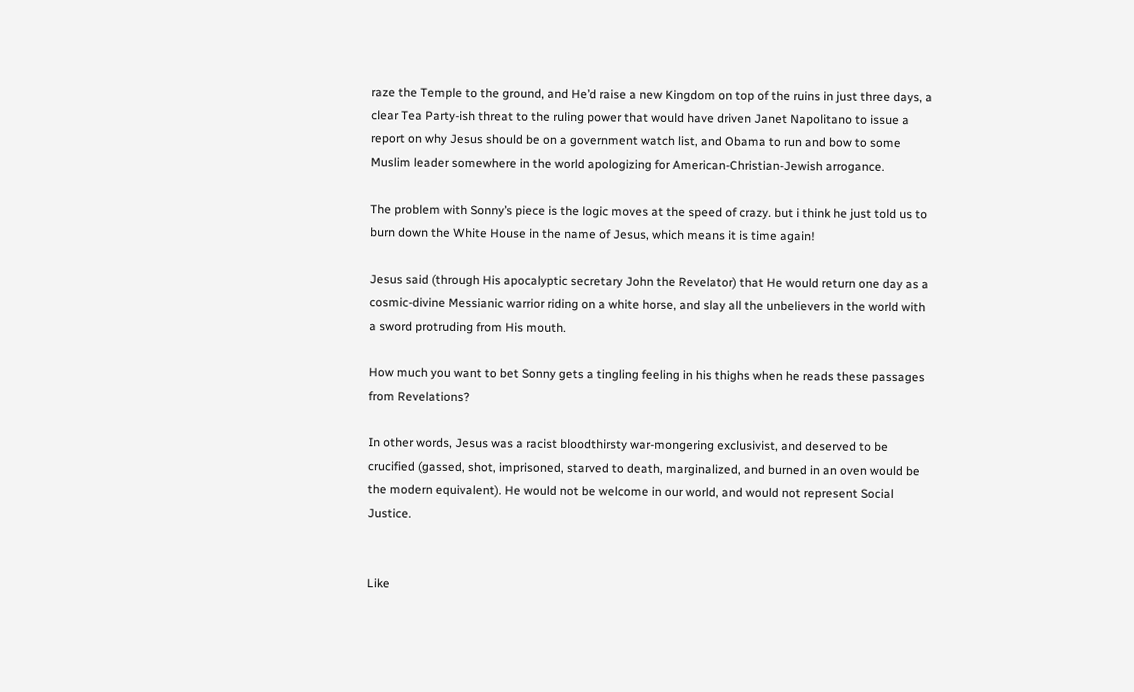raze the Temple to the ground, and He’d raise a new Kingdom on top of the ruins in just three days, a clear Tea Party-ish threat to the ruling power that would have driven Janet Napolitano to issue a report on why Jesus should be on a government watch list, and Obama to run and bow to some Muslim leader somewhere in the world apologizing for American-Christian-Jewish arrogance.

The problem with Sonny’s piece is the logic moves at the speed of crazy. but i think he just told us to burn down the White House in the name of Jesus, which means it is time again!

Jesus said (through His apocalyptic secretary John the Revelator) that He would return one day as a cosmic-divine Messianic warrior riding on a white horse, and slay all the unbelievers in the world with a sword protruding from His mouth.

How much you want to bet Sonny gets a tingling feeling in his thighs when he reads these passages from Revelations?

In other words, Jesus was a racist bloodthirsty war-mongering exclusivist, and deserved to be crucified (gassed, shot, imprisoned, starved to death, marginalized, and burned in an oven would be the modern equivalent). He would not be welcome in our world, and would not represent Social Justice.


Like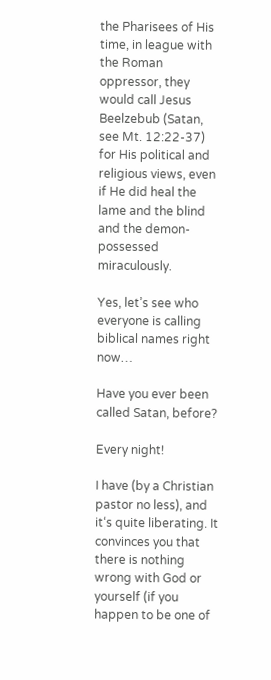the Pharisees of His time, in league with the Roman oppressor, they would call Jesus Beelzebub (Satan, see Mt. 12:22-37) for His political and religious views, even if He did heal the lame and the blind and the demon-possessed miraculously.

Yes, let’s see who everyone is calling biblical names right now…

Have you ever been called Satan, before?

Every night!

I have (by a Christian pastor no less), and it‘s quite liberating. It convinces you that there is nothing wrong with God or yourself (if you happen to be one of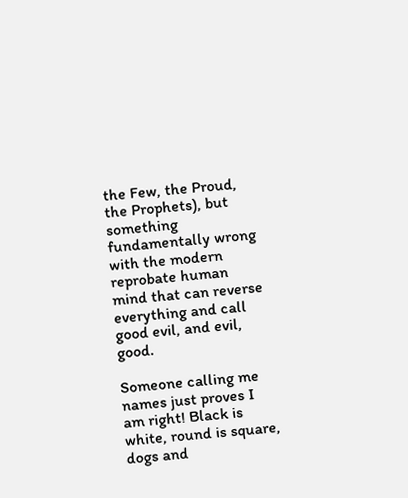the Few, the Proud, the Prophets), but something fundamentally wrong with the modern reprobate human mind that can reverse everything and call good evil, and evil, good.

Someone calling me names just proves I am right! Black is white, round is square, dogs and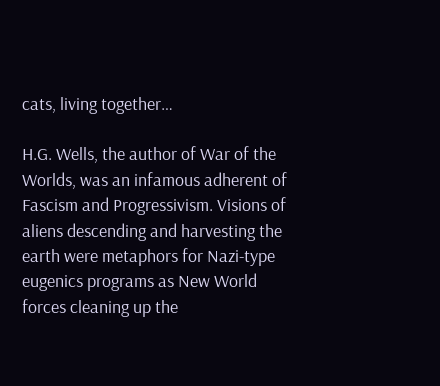cats, living together…

H.G. Wells, the author of War of the Worlds, was an infamous adherent of Fascism and Progressivism. Visions of aliens descending and harvesting the earth were metaphors for Nazi-type eugenics programs as New World forces cleaning up the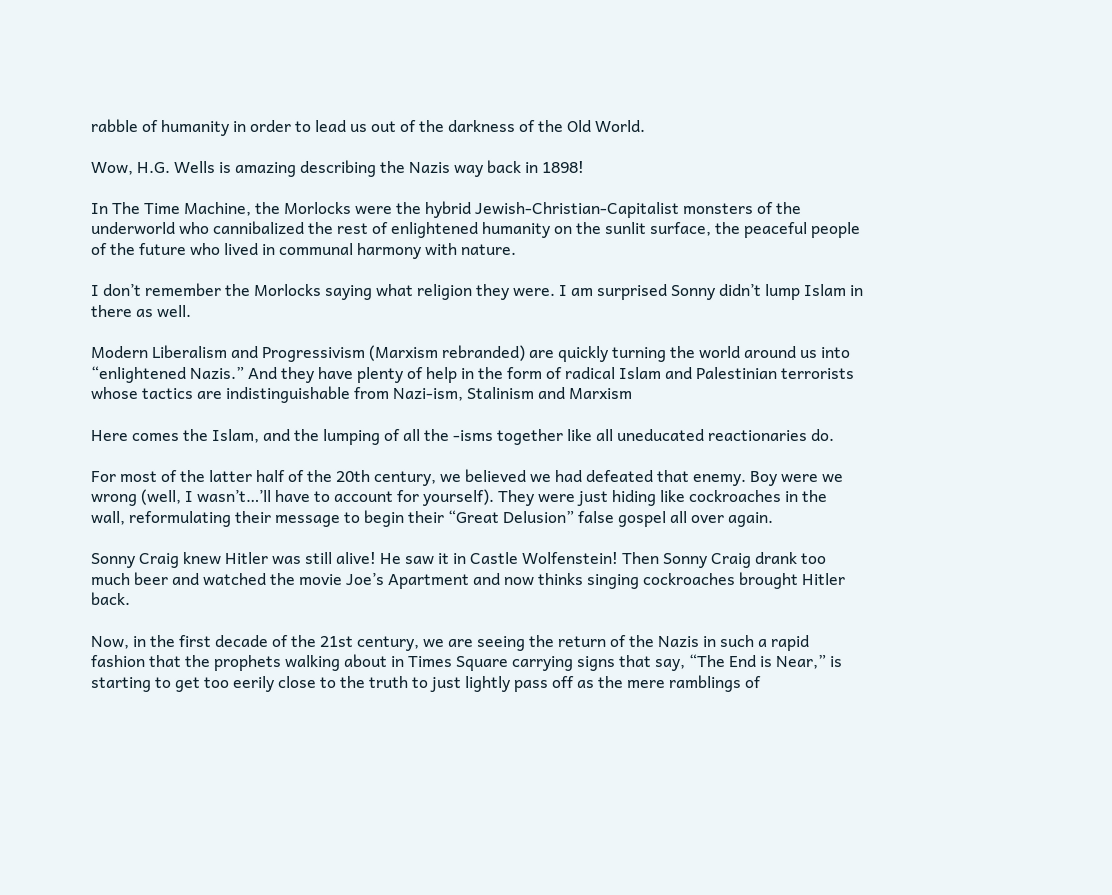rabble of humanity in order to lead us out of the darkness of the Old World.

Wow, H.G. Wells is amazing describing the Nazis way back in 1898!

In The Time Machine, the Morlocks were the hybrid Jewish-Christian-Capitalist monsters of the underworld who cannibalized the rest of enlightened humanity on the sunlit surface, the peaceful people of the future who lived in communal harmony with nature.

I don’t remember the Morlocks saying what religion they were. I am surprised Sonny didn’t lump Islam in there as well.

Modern Liberalism and Progressivism (Marxism rebranded) are quickly turning the world around us into “enlightened Nazis.” And they have plenty of help in the form of radical Islam and Palestinian terrorists whose tactics are indistinguishable from Nazi-ism, Stalinism and Marxism

Here comes the Islam, and the lumping of all the -isms together like all uneducated reactionaries do.

For most of the latter half of the 20th century, we believed we had defeated that enemy. Boy were we wrong (well, I wasn’t…’ll have to account for yourself). They were just hiding like cockroaches in the wall, reformulating their message to begin their “Great Delusion” false gospel all over again.

Sonny Craig knew Hitler was still alive! He saw it in Castle Wolfenstein! Then Sonny Craig drank too much beer and watched the movie Joe’s Apartment and now thinks singing cockroaches brought Hitler back.

Now, in the first decade of the 21st century, we are seeing the return of the Nazis in such a rapid fashion that the prophets walking about in Times Square carrying signs that say, “The End is Near,” is starting to get too eerily close to the truth to just lightly pass off as the mere ramblings of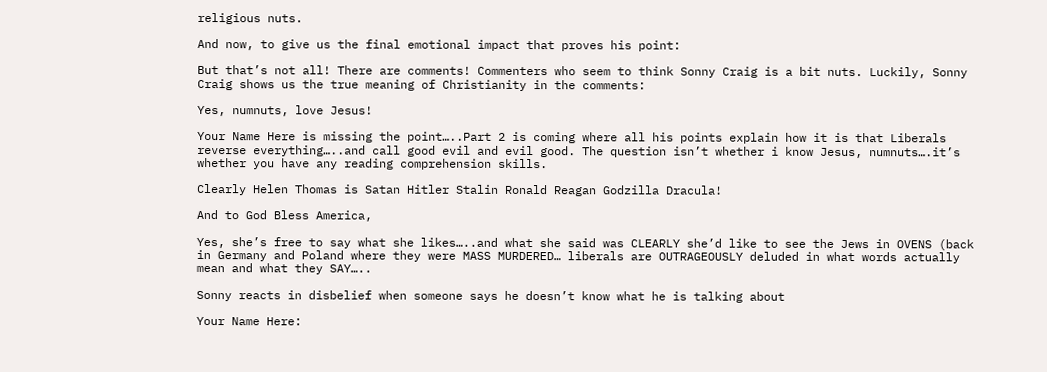religious nuts.

And now, to give us the final emotional impact that proves his point:

But that’s not all! There are comments! Commenters who seem to think Sonny Craig is a bit nuts. Luckily, Sonny Craig shows us the true meaning of Christianity in the comments:

Yes, numnuts, love Jesus!

Your Name Here is missing the point…..Part 2 is coming where all his points explain how it is that Liberals reverse everything…..and call good evil and evil good. The question isn’t whether i know Jesus, numnuts….it’s whether you have any reading comprehension skills.

Clearly Helen Thomas is Satan Hitler Stalin Ronald Reagan Godzilla Dracula!

And to God Bless America,

Yes, she’s free to say what she likes…..and what she said was CLEARLY she’d like to see the Jews in OVENS (back in Germany and Poland where they were MASS MURDERED… liberals are OUTRAGEOUSLY deluded in what words actually mean and what they SAY…..

Sonny reacts in disbelief when someone says he doesn’t know what he is talking about

Your Name Here: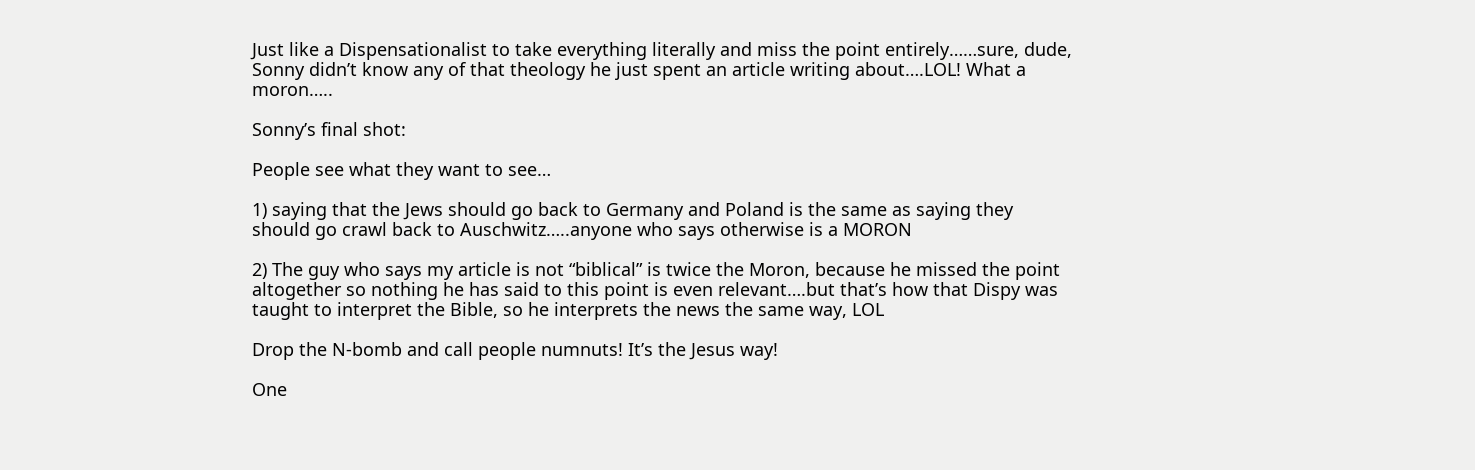Just like a Dispensationalist to take everything literally and miss the point entirely……sure, dude, Sonny didn’t know any of that theology he just spent an article writing about….LOL! What a moron…..

Sonny’s final shot:

People see what they want to see…

1) saying that the Jews should go back to Germany and Poland is the same as saying they should go crawl back to Auschwitz…..anyone who says otherwise is a MORON

2) The guy who says my article is not “biblical” is twice the Moron, because he missed the point altogether so nothing he has said to this point is even relevant….but that’s how that Dispy was taught to interpret the Bible, so he interprets the news the same way, LOL

Drop the N-bomb and call people numnuts! It’s the Jesus way!

One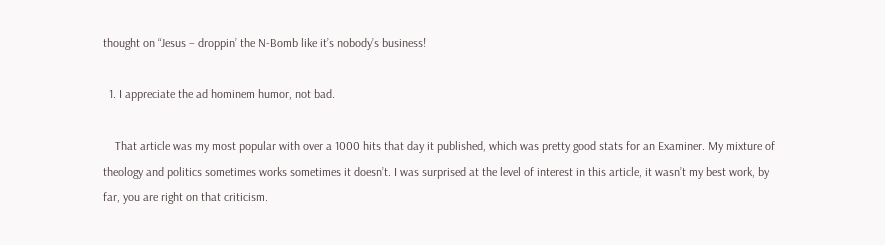thought on “Jesus – droppin’ the N-Bomb like it’s nobody’s business!

  1. I appreciate the ad hominem humor, not bad.

    That article was my most popular with over a 1000 hits that day it published, which was pretty good stats for an Examiner. My mixture of theology and politics sometimes works sometimes it doesn’t. I was surprised at the level of interest in this article, it wasn’t my best work, by far, you are right on that criticism.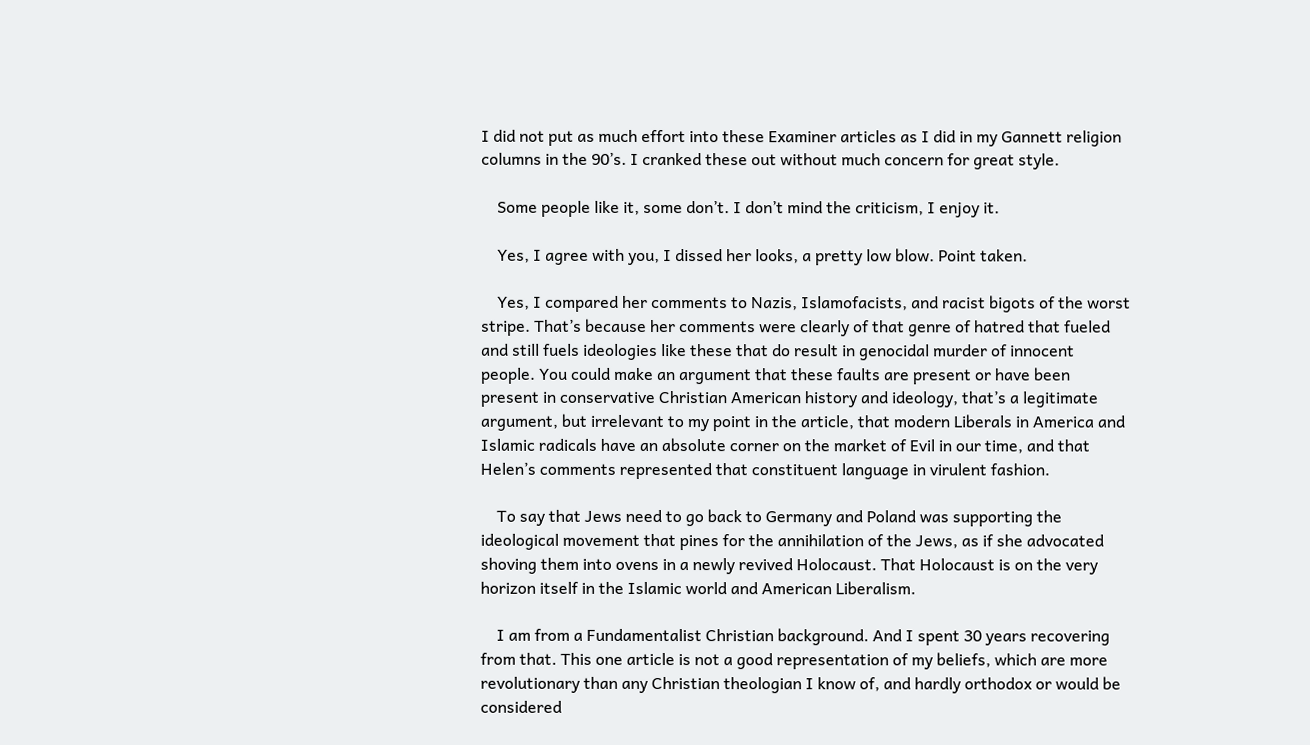I did not put as much effort into these Examiner articles as I did in my Gannett religion columns in the 90’s. I cranked these out without much concern for great style.

    Some people like it, some don’t. I don’t mind the criticism, I enjoy it.

    Yes, I agree with you, I dissed her looks, a pretty low blow. Point taken.

    Yes, I compared her comments to Nazis, Islamofacists, and racist bigots of the worst stripe. That’s because her comments were clearly of that genre of hatred that fueled and still fuels ideologies like these that do result in genocidal murder of innocent people. You could make an argument that these faults are present or have been present in conservative Christian American history and ideology, that’s a legitimate argument, but irrelevant to my point in the article, that modern Liberals in America and Islamic radicals have an absolute corner on the market of Evil in our time, and that Helen’s comments represented that constituent language in virulent fashion.

    To say that Jews need to go back to Germany and Poland was supporting the ideological movement that pines for the annihilation of the Jews, as if she advocated shoving them into ovens in a newly revived Holocaust. That Holocaust is on the very horizon itself in the Islamic world and American Liberalism.

    I am from a Fundamentalist Christian background. And I spent 30 years recovering from that. This one article is not a good representation of my beliefs, which are more revolutionary than any Christian theologian I know of, and hardly orthodox or would be considered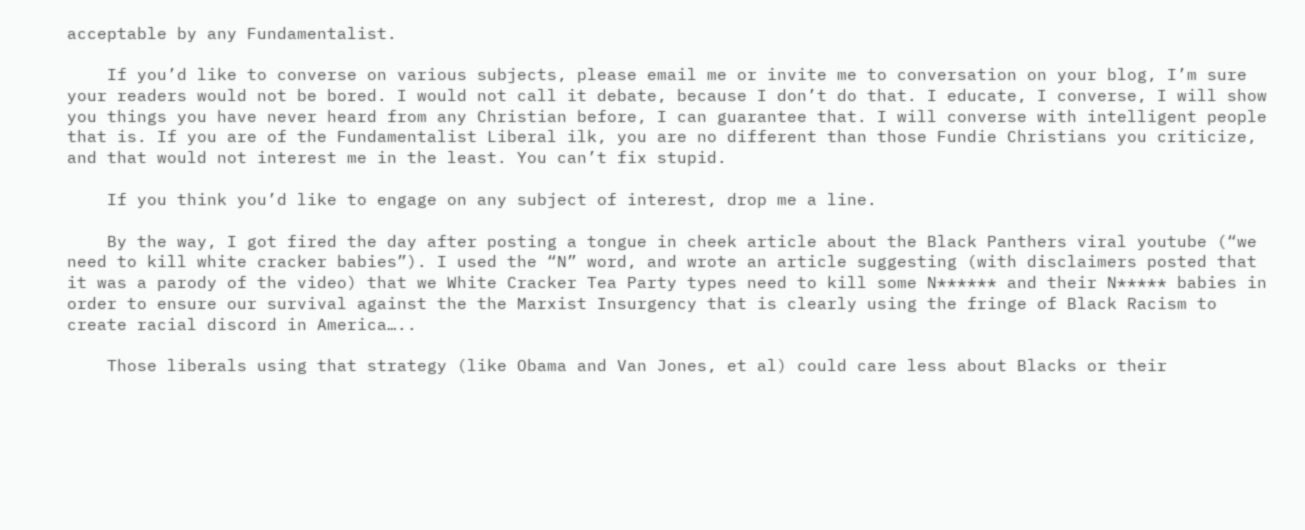acceptable by any Fundamentalist.

    If you’d like to converse on various subjects, please email me or invite me to conversation on your blog, I’m sure your readers would not be bored. I would not call it debate, because I don’t do that. I educate, I converse, I will show you things you have never heard from any Christian before, I can guarantee that. I will converse with intelligent people that is. If you are of the Fundamentalist Liberal ilk, you are no different than those Fundie Christians you criticize, and that would not interest me in the least. You can’t fix stupid.

    If you think you’d like to engage on any subject of interest, drop me a line.

    By the way, I got fired the day after posting a tongue in cheek article about the Black Panthers viral youtube (“we need to kill white cracker babies”). I used the “N” word, and wrote an article suggesting (with disclaimers posted that it was a parody of the video) that we White Cracker Tea Party types need to kill some N****** and their N***** babies in order to ensure our survival against the the Marxist Insurgency that is clearly using the fringe of Black Racism to create racial discord in America…..

    Those liberals using that strategy (like Obama and Van Jones, et al) could care less about Blacks or their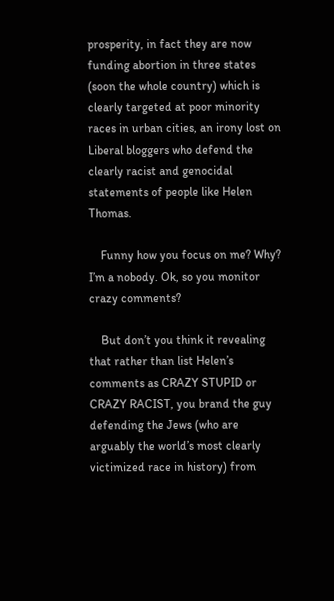prosperity, in fact they are now funding abortion in three states (soon the whole country) which is clearly targeted at poor minority races in urban cities, an irony lost on Liberal bloggers who defend the clearly racist and genocidal statements of people like Helen Thomas.

    Funny how you focus on me? Why? I’m a nobody. Ok, so you monitor crazy comments?

    But don’t you think it revealing that rather than list Helen’s comments as CRAZY STUPID or CRAZY RACIST, you brand the guy defending the Jews (who are arguably the world’s most clearly victimized race in history) from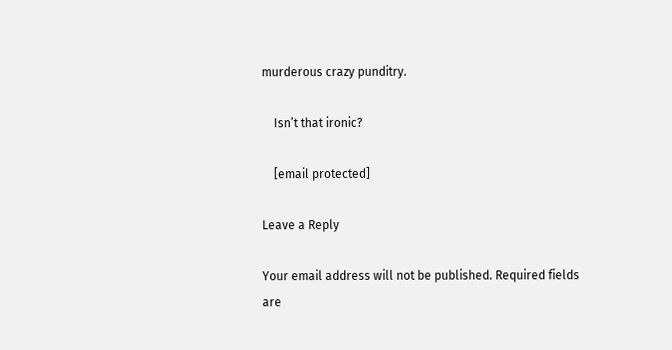murderous crazy punditry.

    Isn’t that ironic?

    [email protected]

Leave a Reply

Your email address will not be published. Required fields are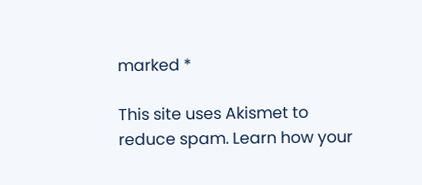marked *

This site uses Akismet to reduce spam. Learn how your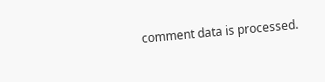comment data is processed.